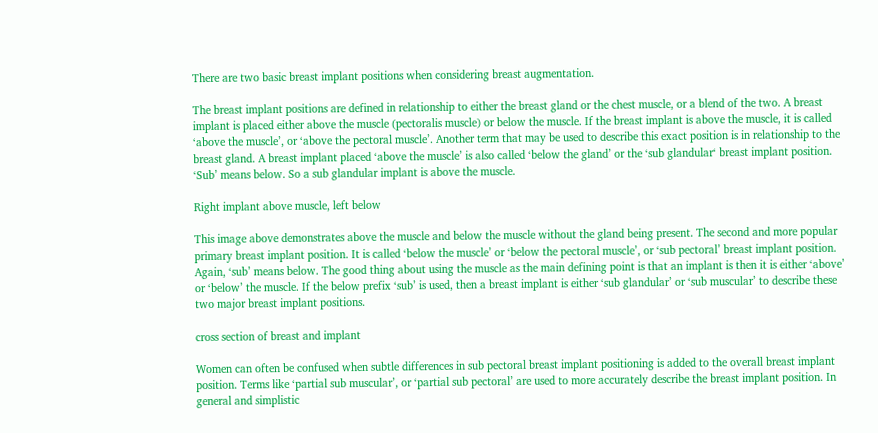There are two basic breast implant positions when considering breast augmentation.

The breast implant positions are defined in relationship to either the breast gland or the chest muscle, or a blend of the two. A breast implant is placed either above the muscle (pectoralis muscle) or below the muscle. If the breast implant is above the muscle, it is called ‘above the muscle’, or ‘above the pectoral muscle’. Another term that may be used to describe this exact position is in relationship to the breast gland. A breast implant placed ‘above the muscle’ is also called ‘below the gland’ or the ‘sub glandular‘ breast implant position. ‘Sub’ means below. So a sub glandular implant is above the muscle.

Right implant above muscle, left below

This image above demonstrates above the muscle and below the muscle without the gland being present. The second and more popular primary breast implant position. It is called ‘below the muscle’ or ‘below the pectoral muscle’, or ‘sub pectoral’ breast implant position. Again, ‘sub’ means below. The good thing about using the muscle as the main defining point is that an implant is then it is either ‘above’ or ‘below’ the muscle. If the below prefix ‘sub’ is used, then a breast implant is either ‘sub glandular’ or ‘sub muscular’ to describe these two major breast implant positions.

cross section of breast and implant

Women can often be confused when subtle differences in sub pectoral breast implant positioning is added to the overall breast implant position. Terms like ‘partial sub muscular’, or ‘partial sub pectoral’ are used to more accurately describe the breast implant position. In general and simplistic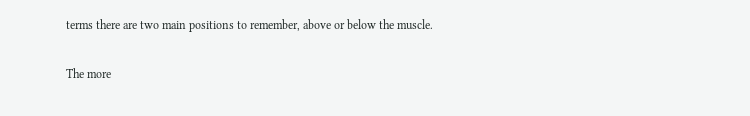terms there are two main positions to remember, above or below the muscle.

The more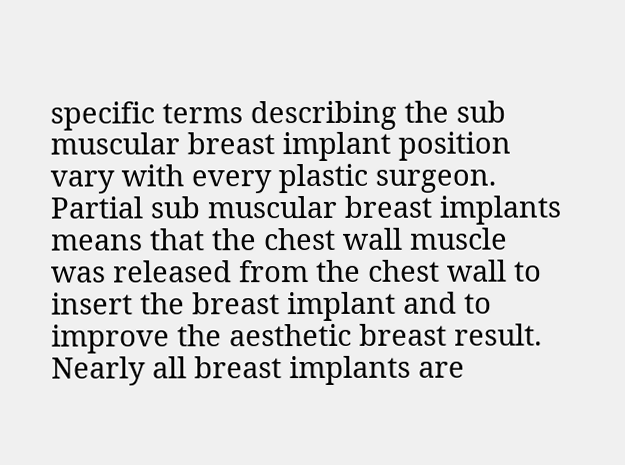specific terms describing the sub muscular breast implant position vary with every plastic surgeon. Partial sub muscular breast implants means that the chest wall muscle was released from the chest wall to insert the breast implant and to improve the aesthetic breast result. Nearly all breast implants are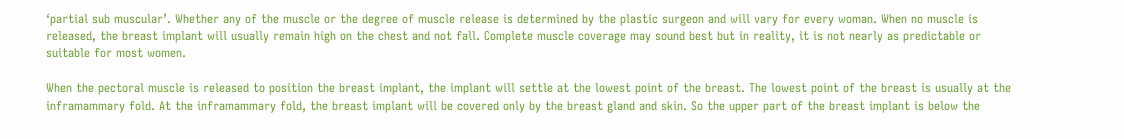‘partial sub muscular’. Whether any of the muscle or the degree of muscle release is determined by the plastic surgeon and will vary for every woman. When no muscle is released, the breast implant will usually remain high on the chest and not fall. Complete muscle coverage may sound best but in reality, it is not nearly as predictable or suitable for most women.

When the pectoral muscle is released to position the breast implant, the implant will settle at the lowest point of the breast. The lowest point of the breast is usually at the inframammary fold. At the inframammary fold, the breast implant will be covered only by the breast gland and skin. So the upper part of the breast implant is below the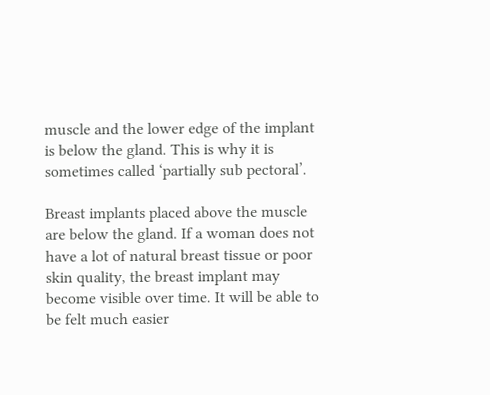muscle and the lower edge of the implant is below the gland. This is why it is sometimes called ‘partially sub pectoral’.

Breast implants placed above the muscle are below the gland. If a woman does not have a lot of natural breast tissue or poor skin quality, the breast implant may become visible over time. It will be able to be felt much easier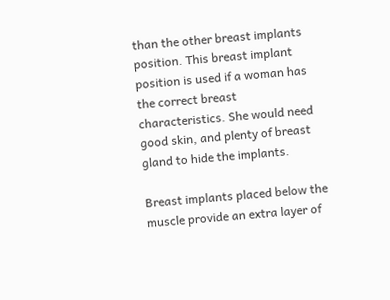than the other breast implants position. This breast implant position is used if a woman has the correct breast characteristics. She would need good skin, and plenty of breast gland to hide the implants.

Breast implants placed below the muscle provide an extra layer of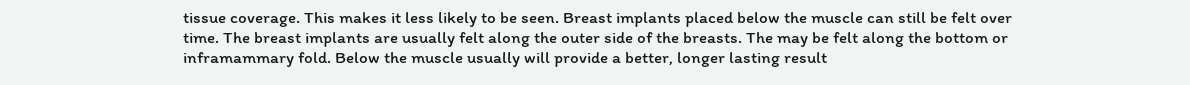tissue coverage. This makes it less likely to be seen. Breast implants placed below the muscle can still be felt over time. The breast implants are usually felt along the outer side of the breasts. The may be felt along the bottom or inframammary fold. Below the muscle usually will provide a better, longer lasting result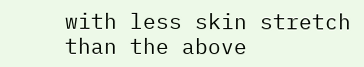with less skin stretch than the above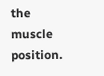the muscle position.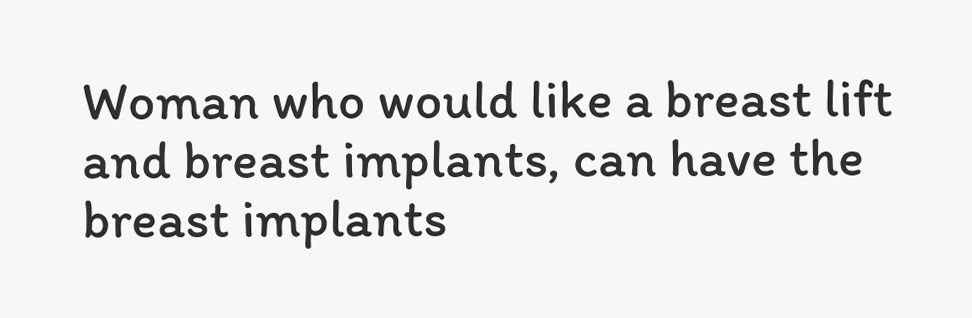Woman who would like a breast lift and breast implants, can have the breast implants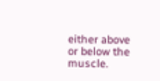either above or below the muscle.